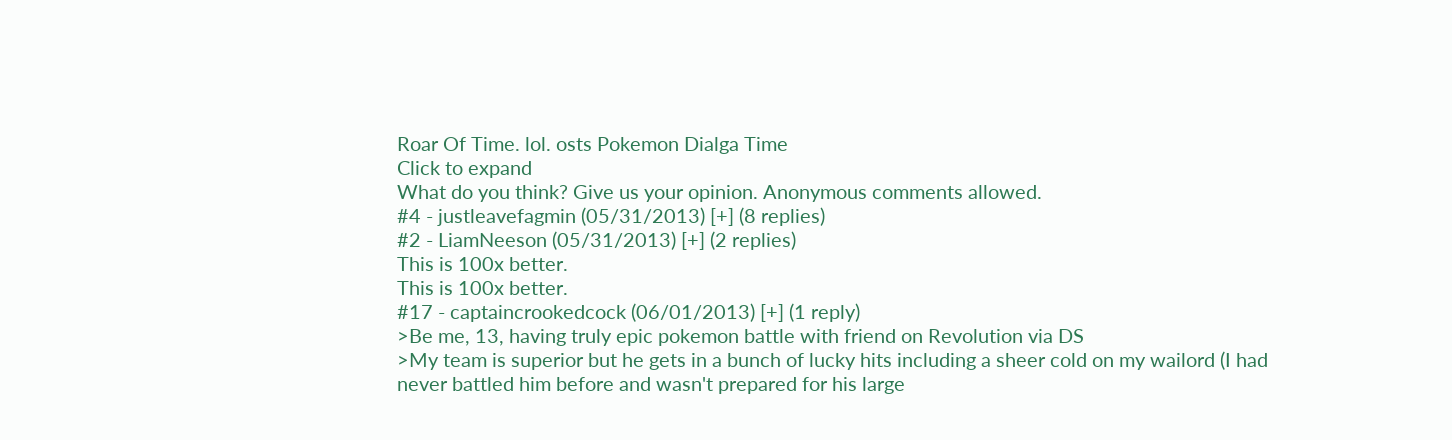Roar Of Time. lol. osts Pokemon Dialga Time
Click to expand
What do you think? Give us your opinion. Anonymous comments allowed.
#4 - justleavefagmin (05/31/2013) [+] (8 replies)
#2 - LiamNeeson (05/31/2013) [+] (2 replies)
This is 100x better.
This is 100x better.
#17 - captaincrookedcock (06/01/2013) [+] (1 reply)
>Be me, 13, having truly epic pokemon battle with friend on Revolution via DS
>My team is superior but he gets in a bunch of lucky hits including a sheer cold on my wailord (I had never battled him before and wasn't prepared for his large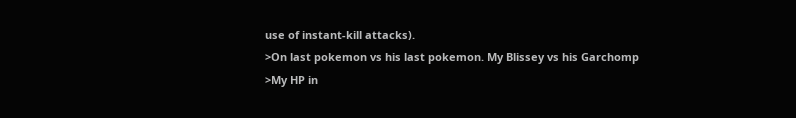use of instant-kill attacks).
>On last pokemon vs his last pokemon. My Blissey vs his Garchomp
>My HP in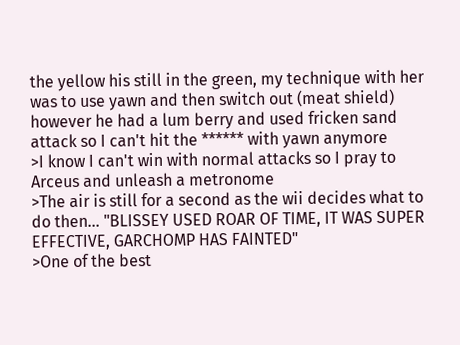the yellow his still in the green, my technique with her was to use yawn and then switch out (meat shield) however he had a lum berry and used fricken sand attack so I can't hit the ****** with yawn anymore
>I know I can't win with normal attacks so I pray to Arceus and unleash a metronome
>The air is still for a second as the wii decides what to do then... "BLISSEY USED ROAR OF TIME, IT WAS SUPER EFFECTIVE, GARCHOMP HAS FAINTED"
>One of the best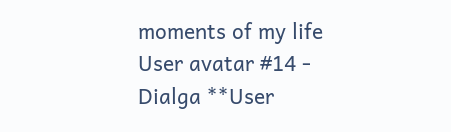moments of my life
User avatar #14 - Dialga **User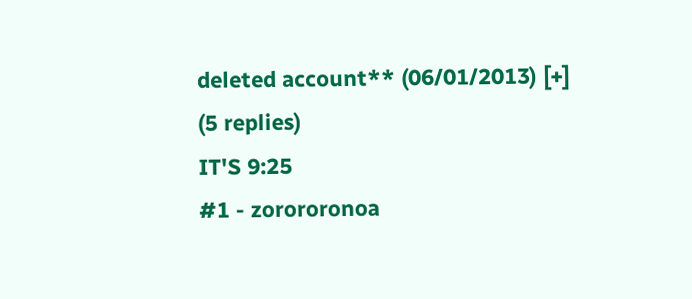deleted account** (06/01/2013) [+] (5 replies)
IT'S 9:25
#1 - zorororonoa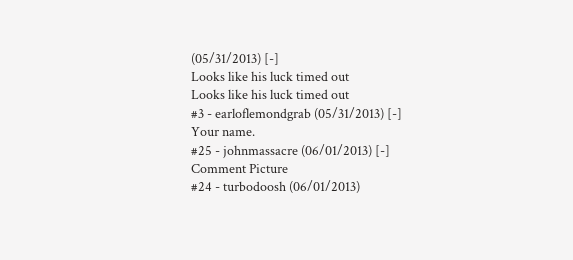(05/31/2013) [-]
Looks like his luck timed out
Looks like his luck timed out
#3 - earloflemondgrab (05/31/2013) [-]
Your name.
#25 - johnmassacre (06/01/2013) [-]
Comment Picture
#24 - turbodoosh (06/01/2013)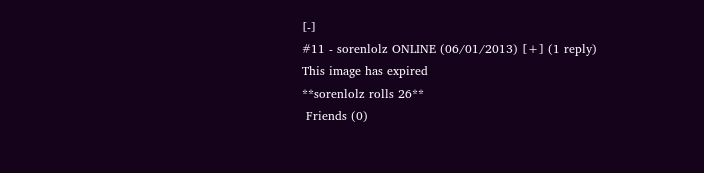[-]
#11 - sorenlolz ONLINE (06/01/2013) [+] (1 reply)
This image has expired
**sorenlolz rolls 26**
 Friends (0)